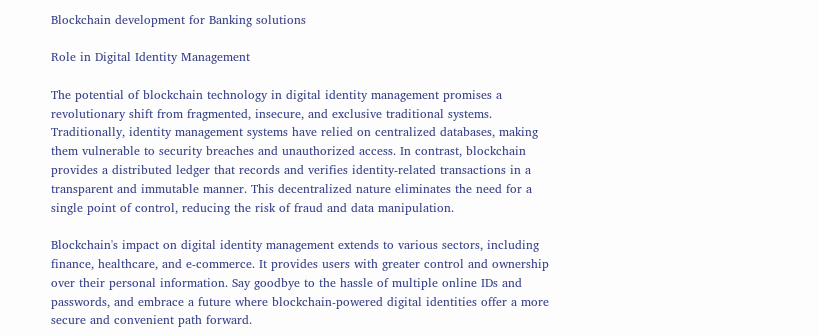Blockchain development for Banking solutions

Role in Digital Identity Management

The potential of blockchain technology in digital identity management promises a revolutionary shift from fragmented, insecure, and exclusive traditional systems. Traditionally, identity management systems have relied on centralized databases, making them vulnerable to security breaches and unauthorized access. In contrast, blockchain provides a distributed ledger that records and verifies identity-related transactions in a transparent and immutable manner. This decentralized nature eliminates the need for a single point of control, reducing the risk of fraud and data manipulation.

Blockchain's impact on digital identity management extends to various sectors, including finance, healthcare, and e-commerce. It provides users with greater control and ownership over their personal information. Say goodbye to the hassle of multiple online IDs and passwords, and embrace a future where blockchain-powered digital identities offer a more secure and convenient path forward.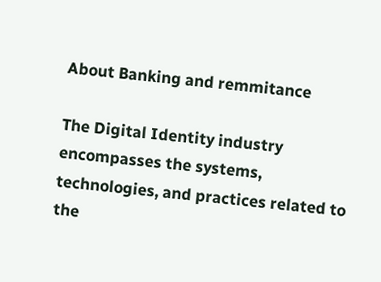About Banking and remmitance

The Digital Identity industry encompasses the systems, technologies, and practices related to the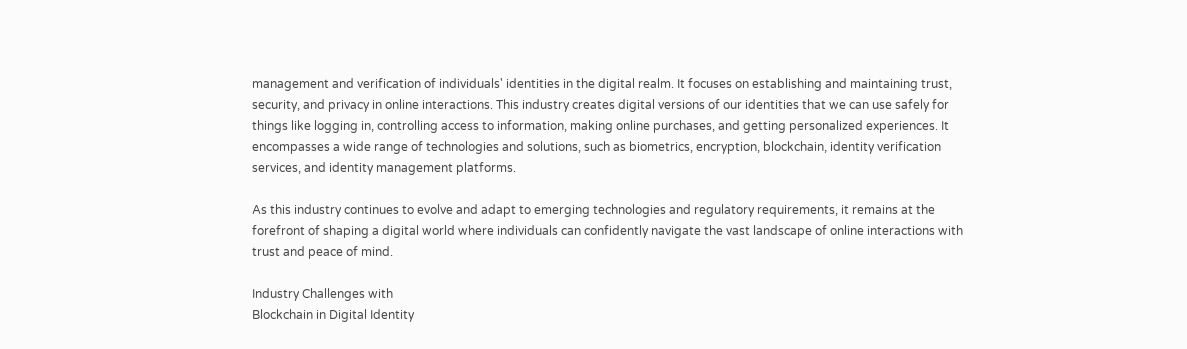management and verification of individuals' identities in the digital realm. It focuses on establishing and maintaining trust, security, and privacy in online interactions. This industry creates digital versions of our identities that we can use safely for things like logging in, controlling access to information, making online purchases, and getting personalized experiences. It encompasses a wide range of technologies and solutions, such as biometrics, encryption, blockchain, identity verification services, and identity management platforms.

As this industry continues to evolve and adapt to emerging technologies and regulatory requirements, it remains at the forefront of shaping a digital world where individuals can confidently navigate the vast landscape of online interactions with trust and peace of mind.

Industry Challenges with
Blockchain in Digital Identity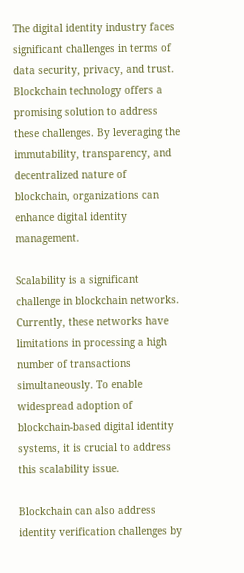The digital identity industry faces significant challenges in terms of data security, privacy, and trust. Blockchain technology offers a promising solution to address these challenges. By leveraging the immutability, transparency, and decentralized nature of blockchain, organizations can enhance digital identity management.

Scalability is a significant challenge in blockchain networks. Currently, these networks have limitations in processing a high number of transactions simultaneously. To enable widespread adoption of blockchain-based digital identity systems, it is crucial to address this scalability issue.

Blockchain can also address identity verification challenges by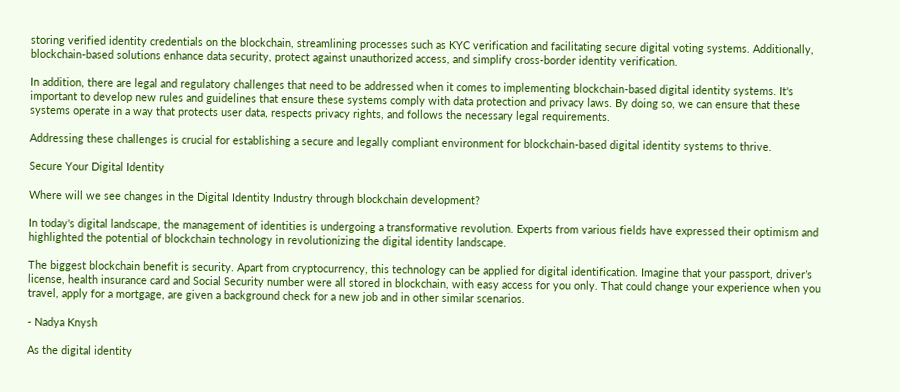storing verified identity credentials on the blockchain, streamlining processes such as KYC verification and facilitating secure digital voting systems. Additionally, blockchain-based solutions enhance data security, protect against unauthorized access, and simplify cross-border identity verification.

In addition, there are legal and regulatory challenges that need to be addressed when it comes to implementing blockchain-based digital identity systems. It's important to develop new rules and guidelines that ensure these systems comply with data protection and privacy laws. By doing so, we can ensure that these systems operate in a way that protects user data, respects privacy rights, and follows the necessary legal requirements.

Addressing these challenges is crucial for establishing a secure and legally compliant environment for blockchain-based digital identity systems to thrive.

Secure Your Digital Identity

Where will we see changes in the Digital Identity Industry through blockchain development?

In today's digital landscape, the management of identities is undergoing a transformative revolution. Experts from various fields have expressed their optimism and highlighted the potential of blockchain technology in revolutionizing the digital identity landscape.

The biggest blockchain benefit is security. Apart from cryptocurrency, this technology can be applied for digital identification. Imagine that your passport, driver’s license, health insurance card and Social Security number were all stored in blockchain, with easy access for you only. That could change your experience when you travel, apply for a mortgage, are given a background check for a new job and in other similar scenarios.

- Nadya Knysh

As the digital identity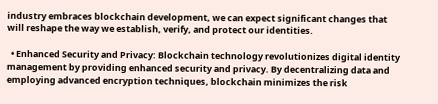industry embraces blockchain development, we can expect significant changes that will reshape the way we establish, verify, and protect our identities.

  • Enhanced Security and Privacy: Blockchain technology revolutionizes digital identity management by providing enhanced security and privacy. By decentralizing data and employing advanced encryption techniques, blockchain minimizes the risk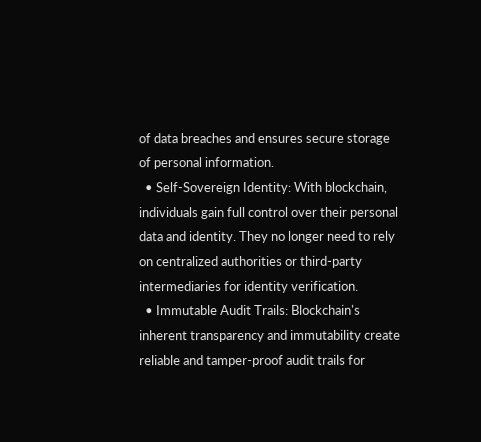of data breaches and ensures secure storage of personal information.
  • Self-Sovereign Identity: With blockchain, individuals gain full control over their personal data and identity. They no longer need to rely on centralized authorities or third-party intermediaries for identity verification.
  • Immutable Audit Trails: Blockchain's inherent transparency and immutability create reliable and tamper-proof audit trails for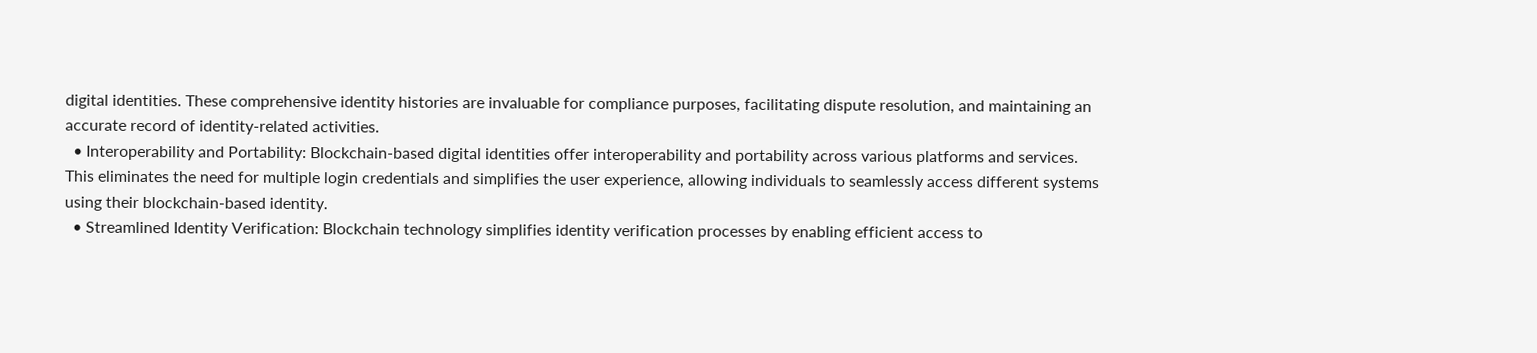digital identities. These comprehensive identity histories are invaluable for compliance purposes, facilitating dispute resolution, and maintaining an accurate record of identity-related activities.
  • Interoperability and Portability: Blockchain-based digital identities offer interoperability and portability across various platforms and services. This eliminates the need for multiple login credentials and simplifies the user experience, allowing individuals to seamlessly access different systems using their blockchain-based identity.
  • Streamlined Identity Verification: Blockchain technology simplifies identity verification processes by enabling efficient access to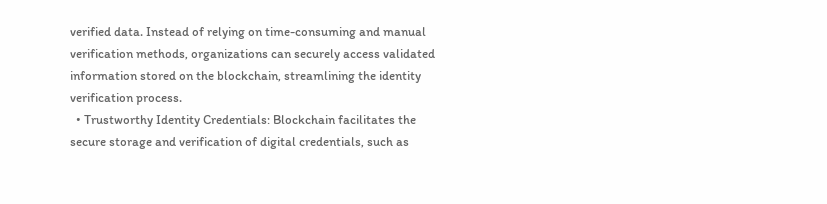verified data. Instead of relying on time-consuming and manual verification methods, organizations can securely access validated information stored on the blockchain, streamlining the identity verification process.
  • Trustworthy Identity Credentials: Blockchain facilitates the secure storage and verification of digital credentials, such as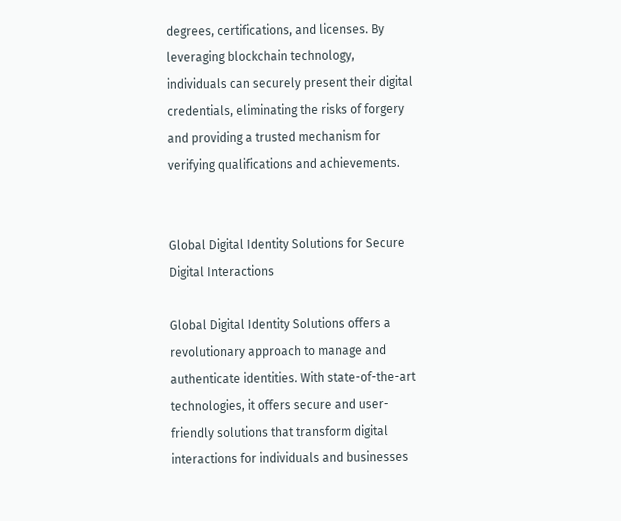degrees, certifications, and licenses. By leveraging blockchain technology, individuals can securely present their digital credentials, eliminating the risks of forgery and providing a trusted mechanism for verifying qualifications and achievements.


Global Digital Identity Solutions for Secure Digital Interactions

Global Digital Identity Solutions offers a revolutionary approach to manage and authenticate identities. With state-of-the-art technologies, it offers secure and user-friendly solutions that transform digital interactions for individuals and businesses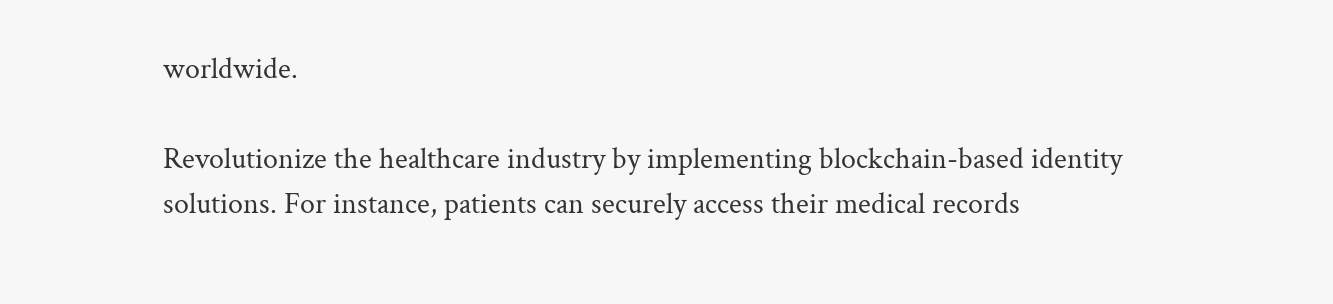worldwide.

Revolutionize the healthcare industry by implementing blockchain-based identity solutions. For instance, patients can securely access their medical records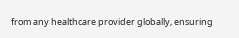from any healthcare provider globally, ensuring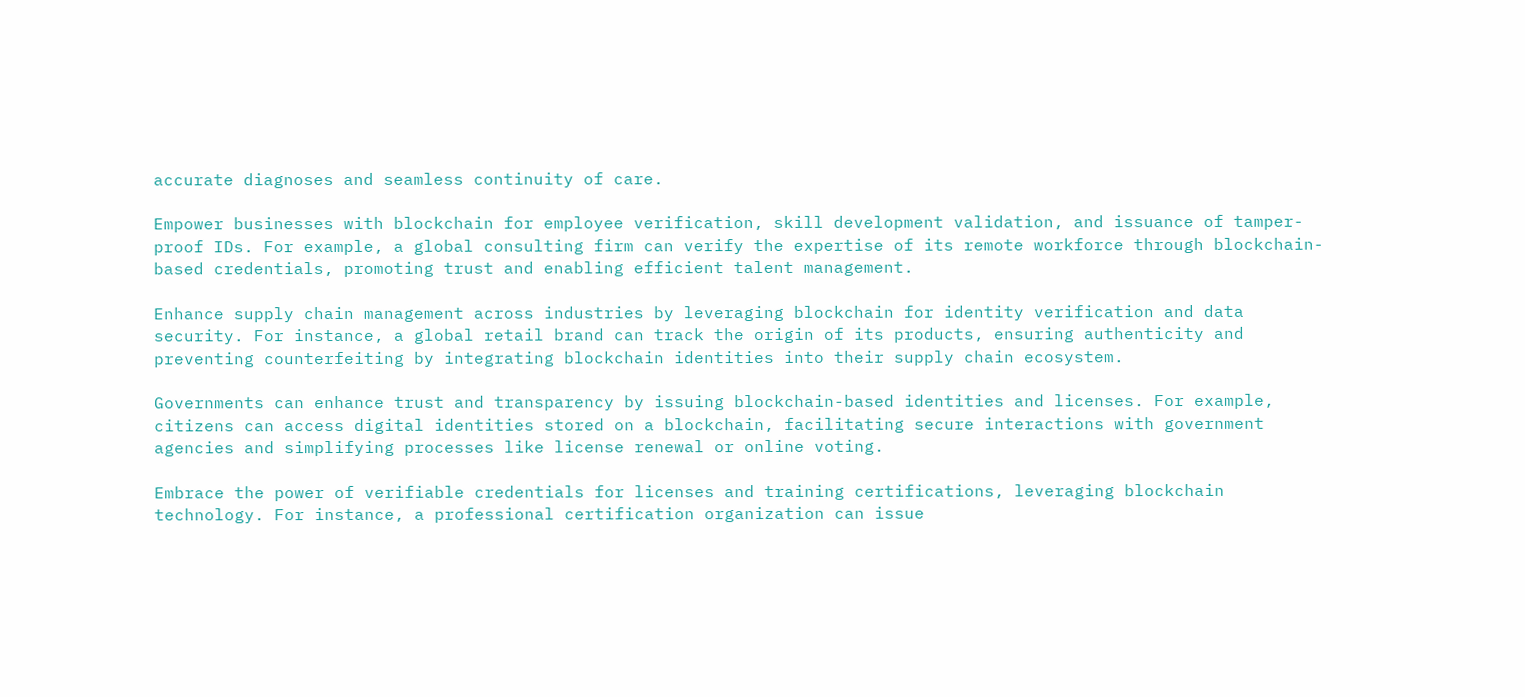accurate diagnoses and seamless continuity of care.

Empower businesses with blockchain for employee verification, skill development validation, and issuance of tamper-proof IDs. For example, a global consulting firm can verify the expertise of its remote workforce through blockchain-based credentials, promoting trust and enabling efficient talent management.

Enhance supply chain management across industries by leveraging blockchain for identity verification and data security. For instance, a global retail brand can track the origin of its products, ensuring authenticity and preventing counterfeiting by integrating blockchain identities into their supply chain ecosystem.

Governments can enhance trust and transparency by issuing blockchain-based identities and licenses. For example, citizens can access digital identities stored on a blockchain, facilitating secure interactions with government agencies and simplifying processes like license renewal or online voting.

Embrace the power of verifiable credentials for licenses and training certifications, leveraging blockchain technology. For instance, a professional certification organization can issue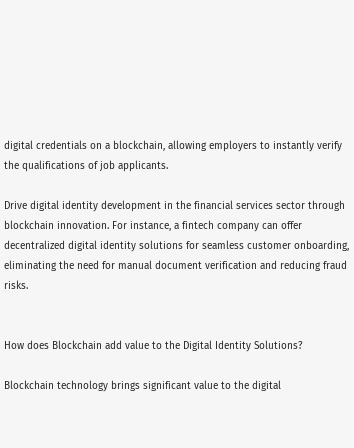digital credentials on a blockchain, allowing employers to instantly verify the qualifications of job applicants.

Drive digital identity development in the financial services sector through blockchain innovation. For instance, a fintech company can offer decentralized digital identity solutions for seamless customer onboarding, eliminating the need for manual document verification and reducing fraud risks.


How does Blockchain add value to the Digital Identity Solutions?

Blockchain technology brings significant value to the digital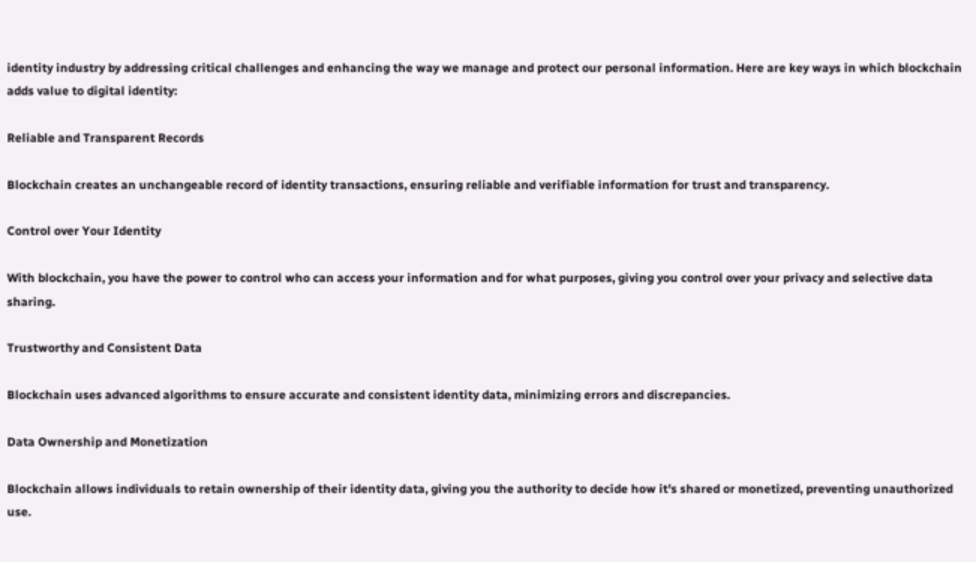identity industry by addressing critical challenges and enhancing the way we manage and protect our personal information. Here are key ways in which blockchain adds value to digital identity:

Reliable and Transparent Records

Blockchain creates an unchangeable record of identity transactions, ensuring reliable and verifiable information for trust and transparency.

Control over Your Identity

With blockchain, you have the power to control who can access your information and for what purposes, giving you control over your privacy and selective data sharing.

Trustworthy and Consistent Data

Blockchain uses advanced algorithms to ensure accurate and consistent identity data, minimizing errors and discrepancies.

Data Ownership and Monetization

Blockchain allows individuals to retain ownership of their identity data, giving you the authority to decide how it's shared or monetized, preventing unauthorized use.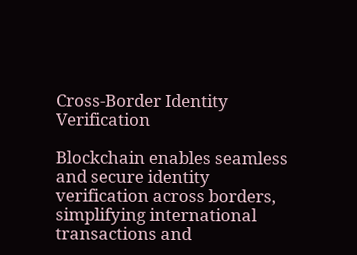Cross-Border Identity Verification

Blockchain enables seamless and secure identity verification across borders, simplifying international transactions and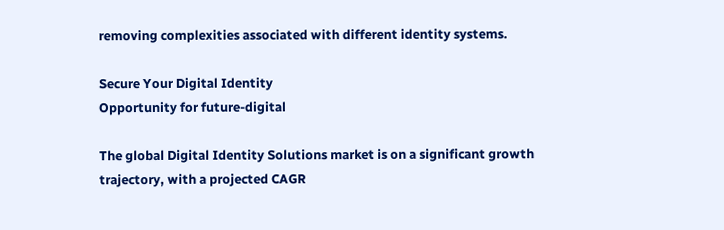removing complexities associated with different identity systems.

Secure Your Digital Identity
Opportunity for future-digital

The global Digital Identity Solutions market is on a significant growth trajectory, with a projected CAGR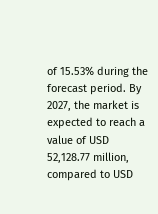of 15.53% during the forecast period. By 2027, the market is expected to reach a value of USD 52,128.77 million, compared to USD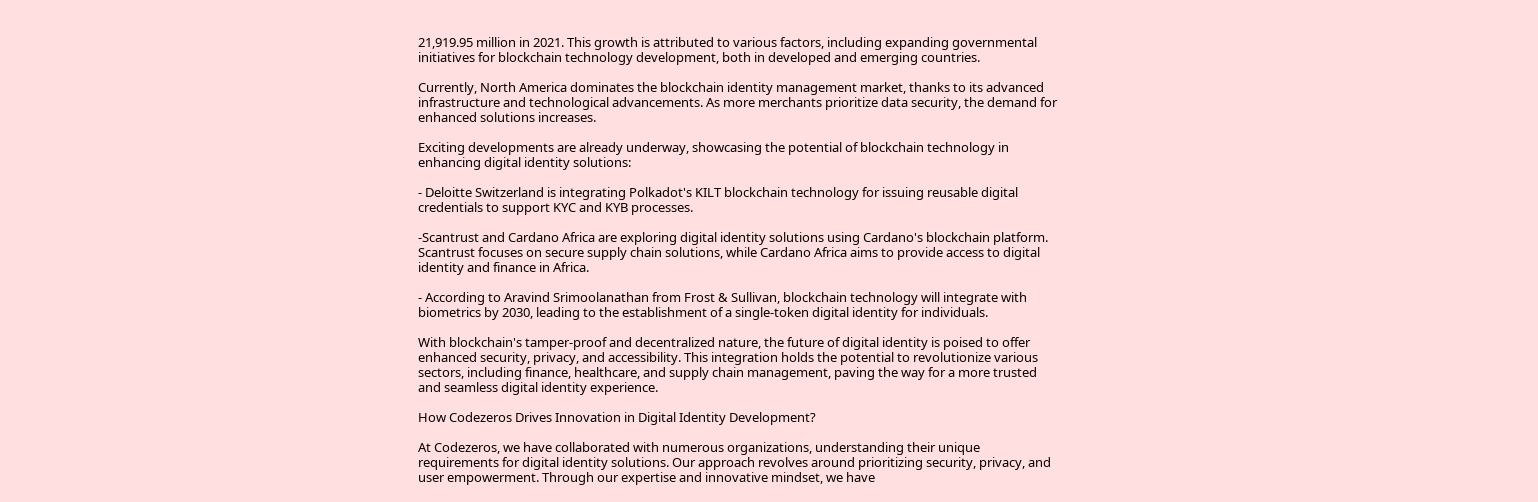21,919.95 million in 2021. This growth is attributed to various factors, including expanding governmental initiatives for blockchain technology development, both in developed and emerging countries.

Currently, North America dominates the blockchain identity management market, thanks to its advanced infrastructure and technological advancements. As more merchants prioritize data security, the demand for enhanced solutions increases.

Exciting developments are already underway, showcasing the potential of blockchain technology in enhancing digital identity solutions:

- Deloitte Switzerland is integrating Polkadot's KILT blockchain technology for issuing reusable digital credentials to support KYC and KYB processes.

-Scantrust and Cardano Africa are exploring digital identity solutions using Cardano's blockchain platform. Scantrust focuses on secure supply chain solutions, while Cardano Africa aims to provide access to digital identity and finance in Africa.

- According to Aravind Srimoolanathan from Frost & Sullivan, blockchain technology will integrate with biometrics by 2030, leading to the establishment of a single-token digital identity for individuals.

With blockchain's tamper-proof and decentralized nature, the future of digital identity is poised to offer enhanced security, privacy, and accessibility. This integration holds the potential to revolutionize various sectors, including finance, healthcare, and supply chain management, paving the way for a more trusted and seamless digital identity experience.

How Codezeros Drives Innovation in Digital Identity Development?

At Codezeros, we have collaborated with numerous organizations, understanding their unique requirements for digital identity solutions. Our approach revolves around prioritizing security, privacy, and user empowerment. Through our expertise and innovative mindset, we have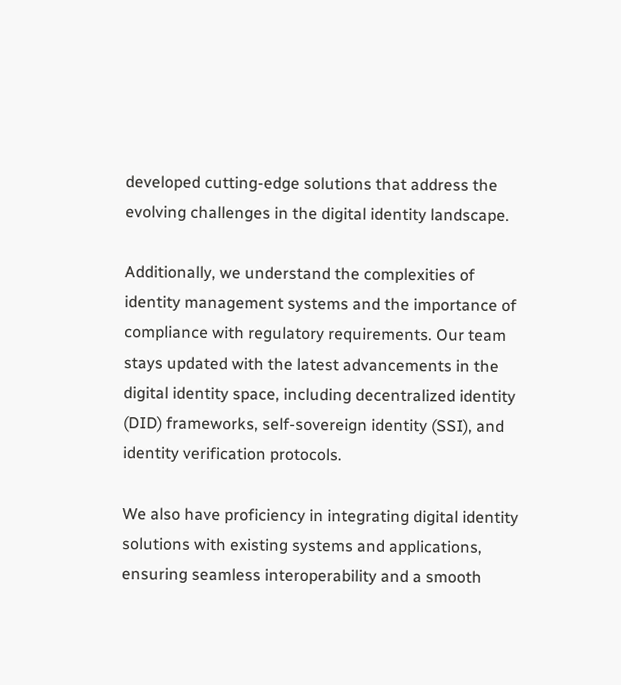developed cutting-edge solutions that address the evolving challenges in the digital identity landscape.

Additionally, we understand the complexities of identity management systems and the importance of compliance with regulatory requirements. Our team stays updated with the latest advancements in the digital identity space, including decentralized identity (DID) frameworks, self-sovereign identity (SSI), and identity verification protocols.

We also have proficiency in integrating digital identity solutions with existing systems and applications, ensuring seamless interoperability and a smooth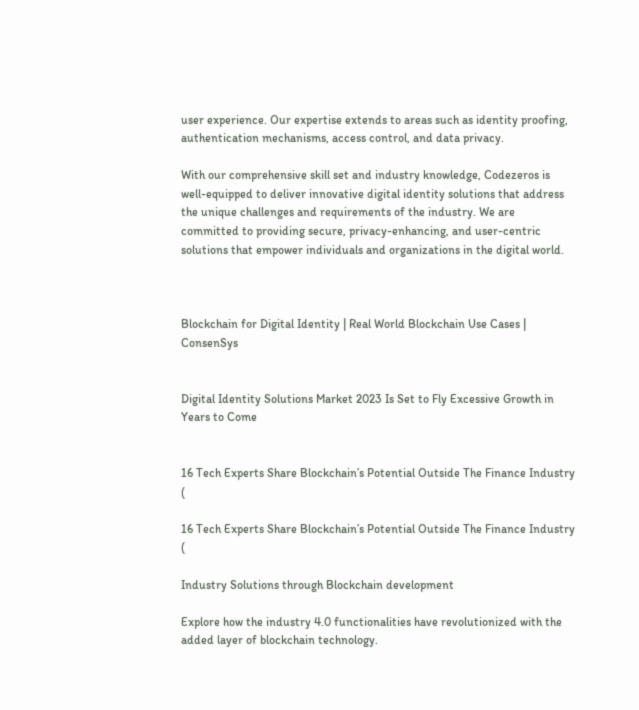user experience. Our expertise extends to areas such as identity proofing, authentication mechanisms, access control, and data privacy.

With our comprehensive skill set and industry knowledge, Codezeros is well-equipped to deliver innovative digital identity solutions that address the unique challenges and requirements of the industry. We are committed to providing secure, privacy-enhancing, and user-centric solutions that empower individuals and organizations in the digital world.



Blockchain for Digital Identity | Real World Blockchain Use Cases | ConsenSys


Digital Identity Solutions Market 2023 Is Set to Fly Excessive Growth in Years to Come


16 Tech Experts Share Blockchain’s Potential Outside The Finance Industry (

16 Tech Experts Share Blockchain’s Potential Outside The Finance Industry (

Industry Solutions through Blockchain development

Explore how the industry 4.0 functionalities have revolutionized with the added layer of blockchain technology.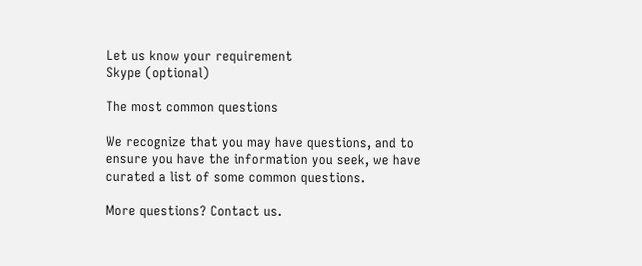Let us know your requirement
Skype (optional)

The most common questions

We recognize that you may have questions, and to ensure you have the information you seek, we have curated a list of some common questions.

More questions? Contact us.